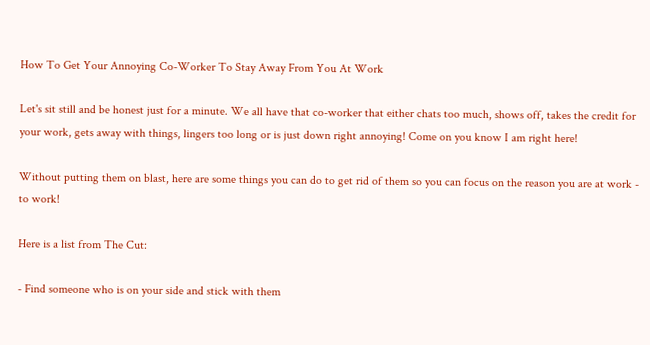How To Get Your Annoying Co-Worker To Stay Away From You At Work

Let's sit still and be honest just for a minute. We all have that co-worker that either chats too much, shows off, takes the credit for your work, gets away with things, lingers too long or is just down right annoying! Come on you know I am right here!

Without putting them on blast, here are some things you can do to get rid of them so you can focus on the reason you are at work - to work!

Here is a list from The Cut:

- Find someone who is on your side and stick with them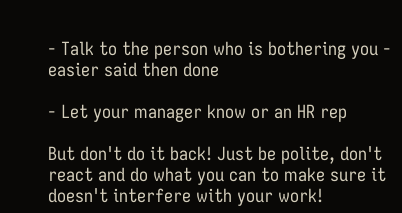- Talk to the person who is bothering you - easier said then done

- Let your manager know or an HR rep

But don't do it back! Just be polite, don't react and do what you can to make sure it doesn't interfere with your work!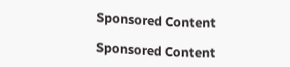Sponsored Content

Sponsored Content